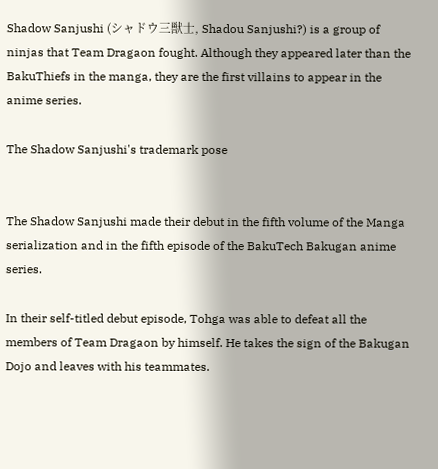Shadow Sanjushi (シャドウ三獣士, Shadou Sanjushi?) is a group of ninjas that Team Dragaon fought. Although they appeared later than the BakuThiefs in the manga, they are the first villains to appear in the anime series.

The Shadow Sanjushi's trademark pose


The Shadow Sanjushi made their debut in the fifth volume of the Manga serialization and in the fifth episode of the BakuTech Bakugan anime series.

In their self-titled debut episode, Tohga was able to defeat all the members of Team Dragaon by himself. He takes the sign of the Bakugan Dojo and leaves with his teammates.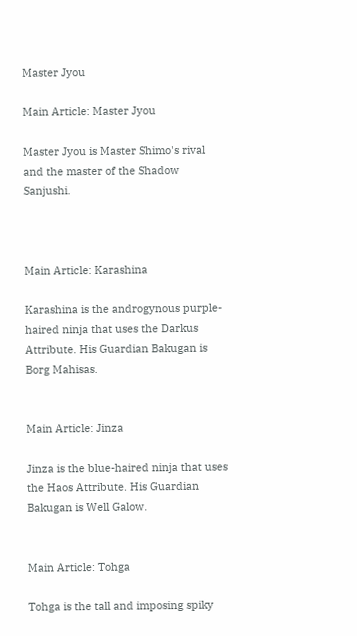Master Jyou

Main Article: Master Jyou

Master Jyou is Master Shimo's rival and the master of the Shadow Sanjushi.



Main Article: Karashina

Karashina is the androgynous purple-haired ninja that uses the Darkus Attribute. His Guardian Bakugan is Borg Mahisas.


Main Article: Jinza

Jinza is the blue-haired ninja that uses the Haos Attribute. His Guardian Bakugan is Well Galow.


Main Article: Tohga

Tohga is the tall and imposing spiky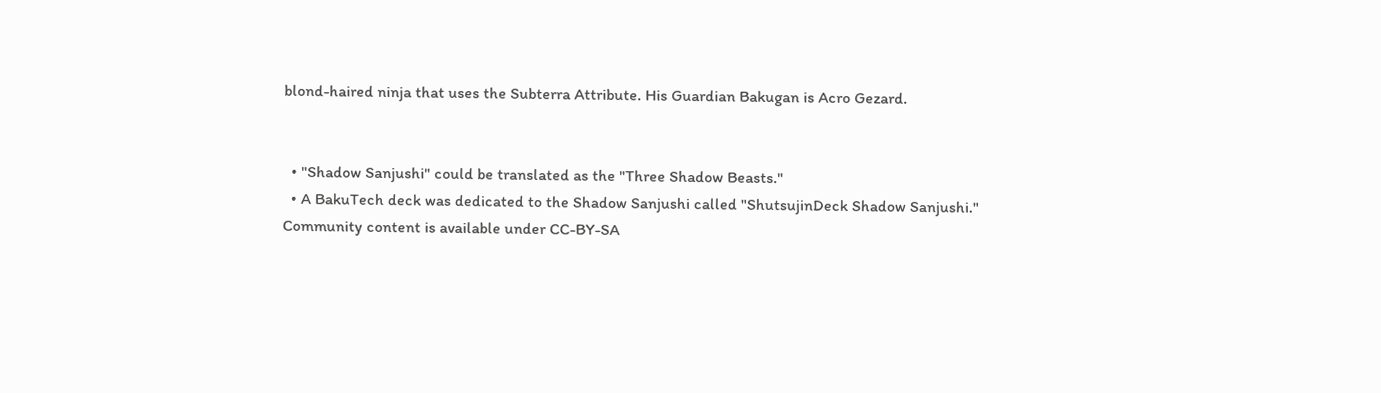blond-haired ninja that uses the Subterra Attribute. His Guardian Bakugan is Acro Gezard.


  • "Shadow Sanjushi" could be translated as the "Three Shadow Beasts."
  • A BakuTech deck was dedicated to the Shadow Sanjushi called "ShutsujinDeck Shadow Sanjushi."
Community content is available under CC-BY-SA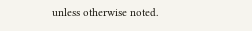unless otherwise noted.